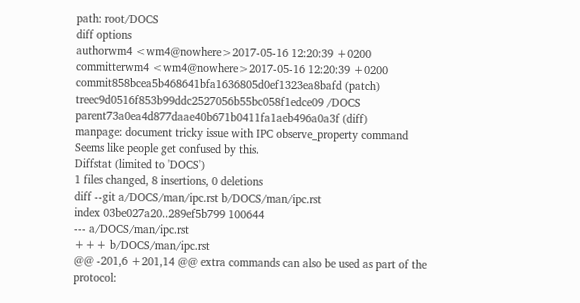path: root/DOCS
diff options
authorwm4 <wm4@nowhere>2017-05-16 12:20:39 +0200
committerwm4 <wm4@nowhere>2017-05-16 12:20:39 +0200
commit858bcea5b468641bfa1636805d0ef1323ea8bafd (patch)
treec9d0516f853b99ddc2527056b55bc058f1edce09 /DOCS
parent73a0ea4d877daae40b671b0411fa1aeb496a0a3f (diff)
manpage: document tricky issue with IPC observe_property command
Seems like people get confused by this.
Diffstat (limited to 'DOCS')
1 files changed, 8 insertions, 0 deletions
diff --git a/DOCS/man/ipc.rst b/DOCS/man/ipc.rst
index 03be027a20..289ef5b799 100644
--- a/DOCS/man/ipc.rst
+++ b/DOCS/man/ipc.rst
@@ -201,6 +201,14 @@ extra commands can also be used as part of the protocol: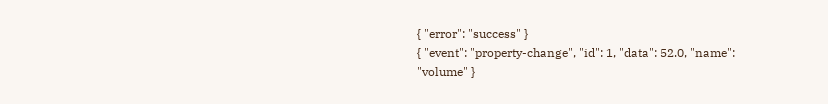{ "error": "success" }
{ "event": "property-change", "id": 1, "data": 52.0, "name": "volume" }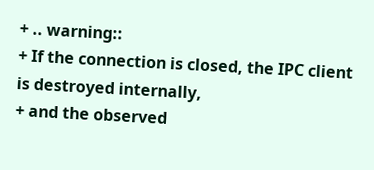+ .. warning::
+ If the connection is closed, the IPC client is destroyed internally,
+ and the observed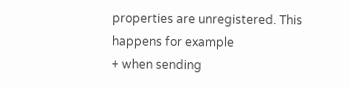properties are unregistered. This happens for example
+ when sending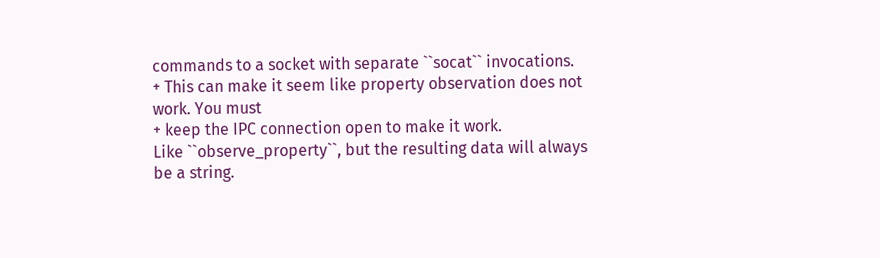commands to a socket with separate ``socat`` invocations.
+ This can make it seem like property observation does not work. You must
+ keep the IPC connection open to make it work.
Like ``observe_property``, but the resulting data will always be a string.